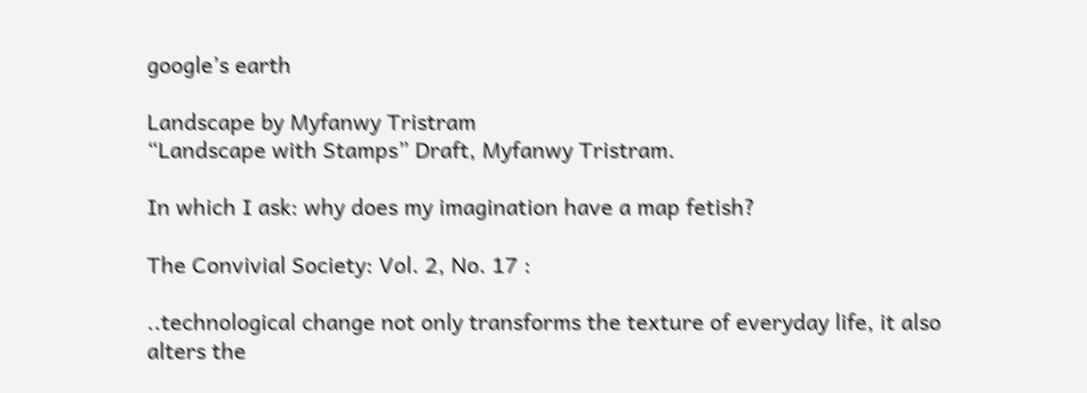google’s earth

Landscape by Myfanwy Tristram
“Landscape with Stamps” Draft, Myfanwy Tristram.

In which I ask: why does my imagination have a map fetish?

The Convivial Society: Vol. 2, No. 17 :

..technological change not only transforms the texture of everyday life, it also alters the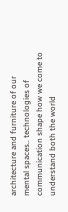architecture and furniture of our mental spaces.. technologies of communication shape how we come to understand both the world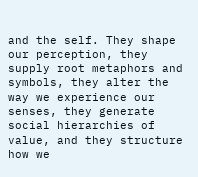and the self. They shape our perception, they supply root metaphors and symbols, they alter the way we experience our senses, they generate social hierarchies of value, and they structure how we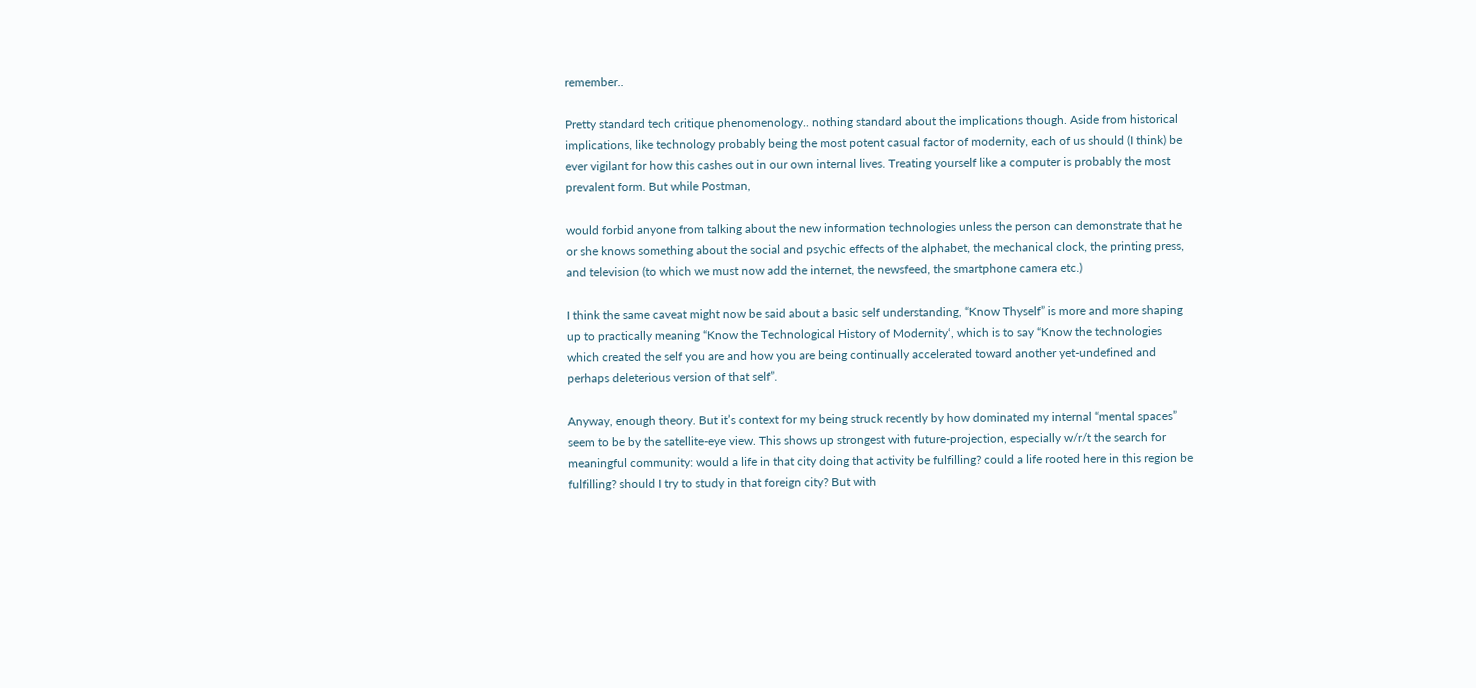remember..

Pretty standard tech critique phenomenology.. nothing standard about the implications though. Aside from historical implications, like technology probably being the most potent casual factor of modernity, each of us should (I think) be ever vigilant for how this cashes out in our own internal lives. Treating yourself like a computer is probably the most prevalent form. But while Postman,

would forbid anyone from talking about the new information technologies unless the person can demonstrate that he or she knows something about the social and psychic effects of the alphabet, the mechanical clock, the printing press, and television (to which we must now add the internet, the newsfeed, the smartphone camera etc.)

I think the same caveat might now be said about a basic self understanding, “Know Thyself” is more and more shaping up to practically meaning “Know the Technological History of Modernity‘, which is to say “Know the technologies which created the self you are and how you are being continually accelerated toward another yet-undefined and perhaps deleterious version of that self”.

Anyway, enough theory. But it’s context for my being struck recently by how dominated my internal “mental spaces” seem to be by the satellite-eye view. This shows up strongest with future-projection, especially w/r/t the search for meaningful community: would a life in that city doing that activity be fulfilling? could a life rooted here in this region be fulfilling? should I try to study in that foreign city? But with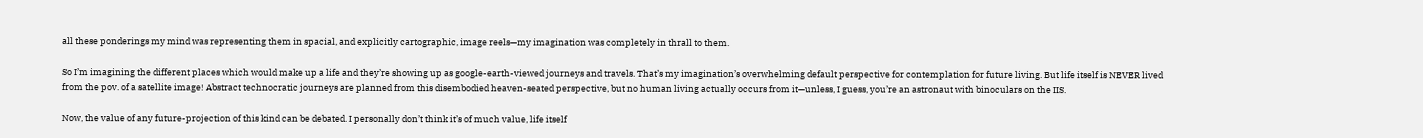all these ponderings my mind was representing them in spacial, and explicitly cartographic, image reels—my imagination was completely in thrall to them.

So I’m imagining the different places which would make up a life and they’re showing up as google-earth-viewed journeys and travels. That’s my imagination’s overwhelming default perspective for contemplation for future living. But life itself is NEVER lived from the pov. of a satellite image! Abstract technocratic journeys are planned from this disembodied heaven-seated perspective, but no human living actually occurs from it—unless, I guess, you’re an astronaut with binoculars on the IIS.

Now, the value of any future-projection of this kind can be debated. I personally don’t think it’s of much value, life itself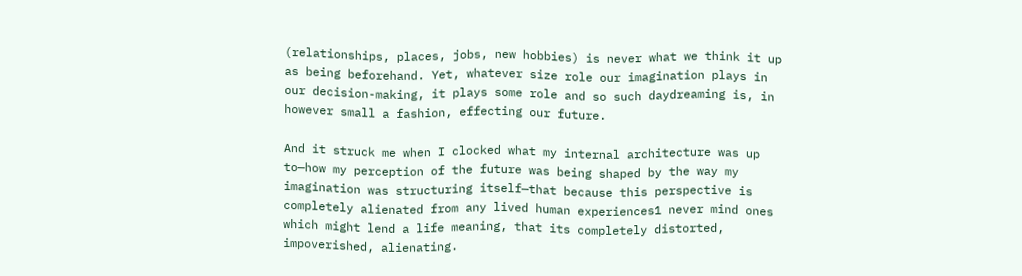(relationships, places, jobs, new hobbies) is never what we think it up as being beforehand. Yet, whatever size role our imagination plays in our decision-making, it plays some role and so such daydreaming is, in however small a fashion, effecting our future.

And it struck me when I clocked what my internal architecture was up to—how my perception of the future was being shaped by the way my imagination was structuring itself—that because this perspective is completely alienated from any lived human experiences1 never mind ones which might lend a life meaning, that its completely distorted, impoverished, alienating.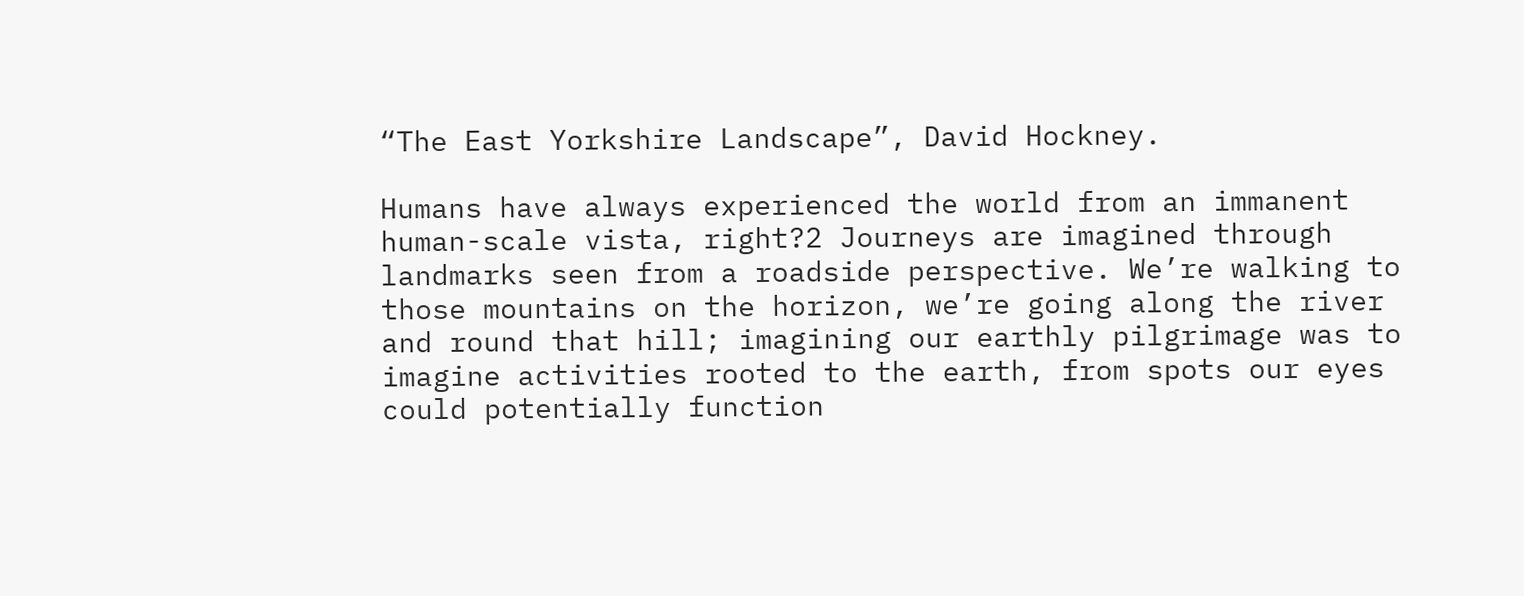“The East Yorkshire Landscape”, David Hockney.

Humans have always experienced the world from an immanent human-scale vista, right?2 Journeys are imagined through landmarks seen from a roadside perspective. We’re walking to those mountains on the horizon, we’re going along the river and round that hill; imagining our earthly pilgrimage was to imagine activities rooted to the earth, from spots our eyes could potentially function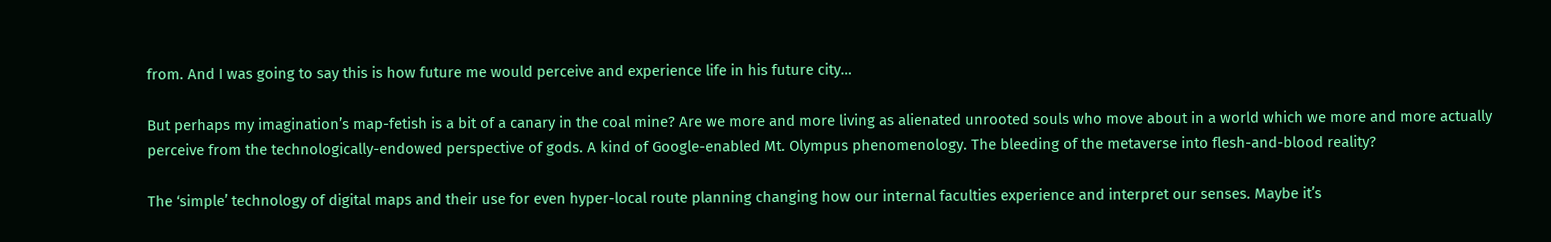from. And I was going to say this is how future me would perceive and experience life in his future city…

But perhaps my imagination’s map-fetish is a bit of a canary in the coal mine? Are we more and more living as alienated unrooted souls who move about in a world which we more and more actually perceive from the technologically-endowed perspective of gods. A kind of Google-enabled Mt. Olympus phenomenology. The bleeding of the metaverse into flesh-and-blood reality?

The ‘simple’ technology of digital maps and their use for even hyper-local route planning changing how our internal faculties experience and interpret our senses. Maybe it’s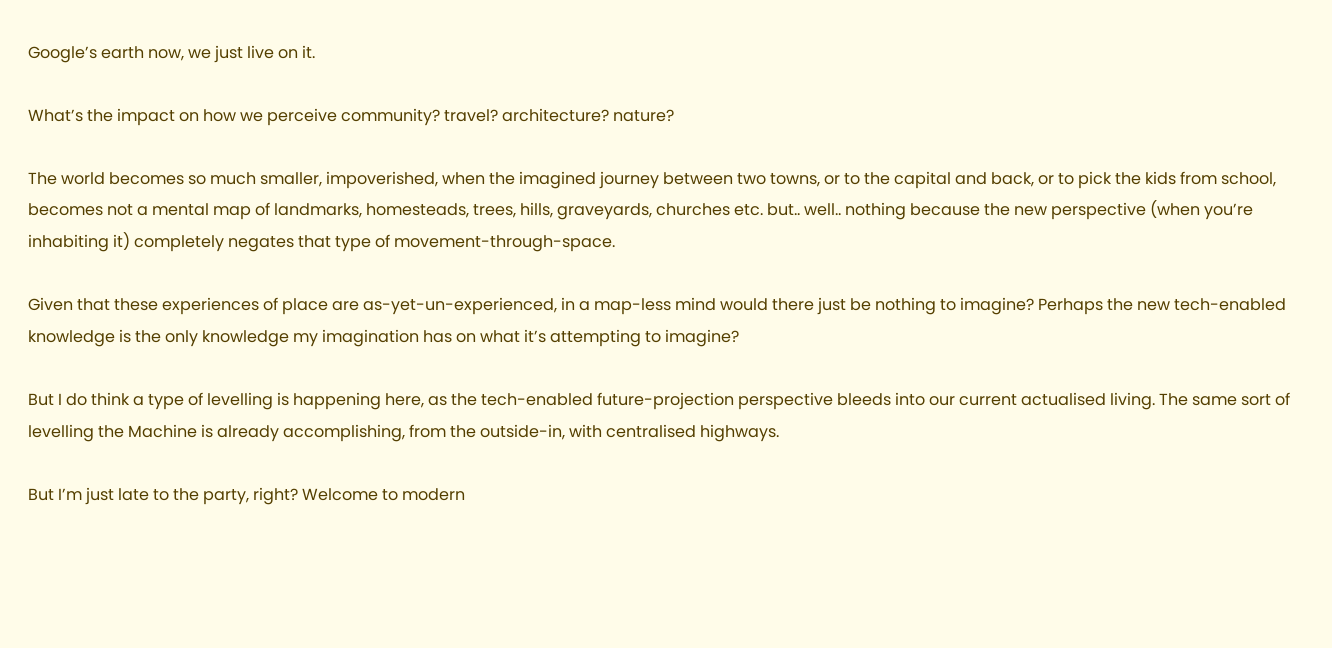Google’s earth now, we just live on it.

What’s the impact on how we perceive community? travel? architecture? nature?

The world becomes so much smaller, impoverished, when the imagined journey between two towns, or to the capital and back, or to pick the kids from school, becomes not a mental map of landmarks, homesteads, trees, hills, graveyards, churches etc. but.. well.. nothing because the new perspective (when you’re inhabiting it) completely negates that type of movement-through-space.

Given that these experiences of place are as-yet-un-experienced, in a map-less mind would there just be nothing to imagine? Perhaps the new tech-enabled knowledge is the only knowledge my imagination has on what it’s attempting to imagine?

But I do think a type of levelling is happening here, as the tech-enabled future-projection perspective bleeds into our current actualised living. The same sort of levelling the Machine is already accomplishing, from the outside-in, with centralised highways.

But I’m just late to the party, right? Welcome to modern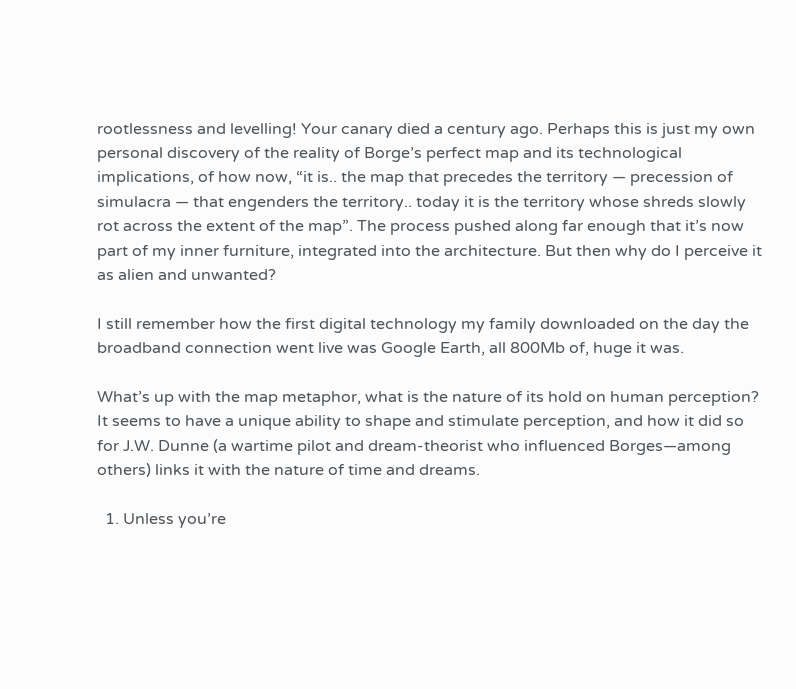rootlessness and levelling! Your canary died a century ago. Perhaps this is just my own personal discovery of the reality of Borge’s perfect map and its technological implications, of how now, “it is.. the map that precedes the territory — precession of simulacra — that engenders the territory.. today it is the territory whose shreds slowly rot across the extent of the map”. The process pushed along far enough that it’s now part of my inner furniture, integrated into the architecture. But then why do I perceive it as alien and unwanted?

I still remember how the first digital technology my family downloaded on the day the broadband connection went live was Google Earth, all 800Mb of, huge it was.

What’s up with the map metaphor, what is the nature of its hold on human perception? It seems to have a unique ability to shape and stimulate perception, and how it did so for J.W. Dunne (a wartime pilot and dream-theorist who influenced Borges—among others) links it with the nature of time and dreams.

  1. Unless you’re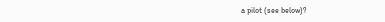a pilot (see below)?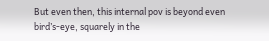But even then, this internal pov is beyond even bird’s-eye, squarely in the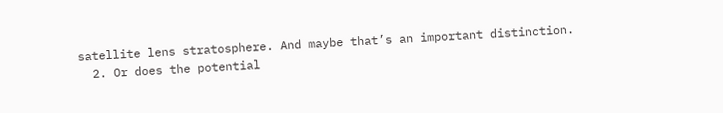satellite lens stratosphere. And maybe that’s an important distinction.
  2. Or does the potential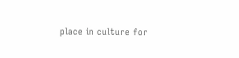place in culture for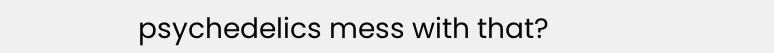psychedelics mess with that?